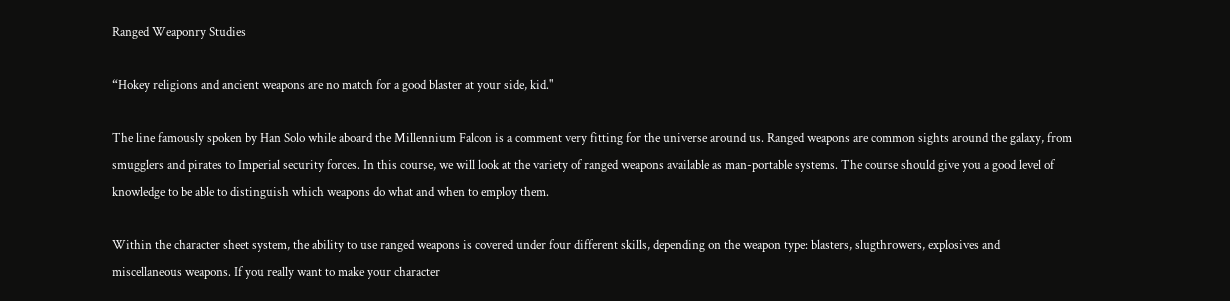Ranged Weaponry Studies

“Hokey religions and ancient weapons are no match for a good blaster at your side, kid."

The line famously spoken by Han Solo while aboard the Millennium Falcon is a comment very fitting for the universe around us. Ranged weapons are common sights around the galaxy, from smugglers and pirates to Imperial security forces. In this course, we will look at the variety of ranged weapons available as man-portable systems. The course should give you a good level of knowledge to be able to distinguish which weapons do what and when to employ them.

Within the character sheet system, the ability to use ranged weapons is covered under four different skills, depending on the weapon type: blasters, slugthrowers, explosives and miscellaneous weapons. If you really want to make your character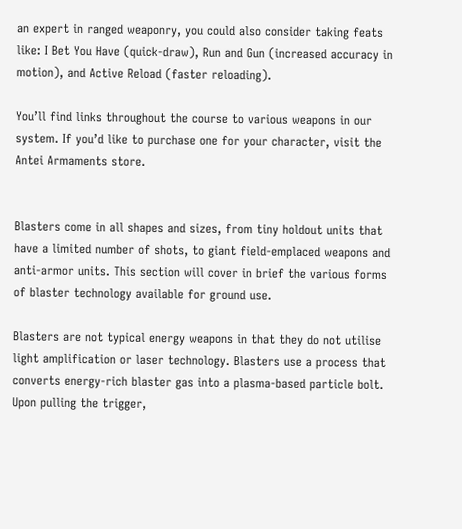an expert in ranged weaponry, you could also consider taking feats like: I Bet You Have (quick-draw), Run and Gun (increased accuracy in motion), and Active Reload (faster reloading).

You’ll find links throughout the course to various weapons in our system. If you’d like to purchase one for your character, visit the Antei Armaments store.


Blasters come in all shapes and sizes, from tiny holdout units that have a limited number of shots, to giant field-emplaced weapons and anti-armor units. This section will cover in brief the various forms of blaster technology available for ground use.

Blasters are not typical energy weapons in that they do not utilise light amplification or laser technology. Blasters use a process that converts energy-rich blaster gas into a plasma-based particle bolt. Upon pulling the trigger,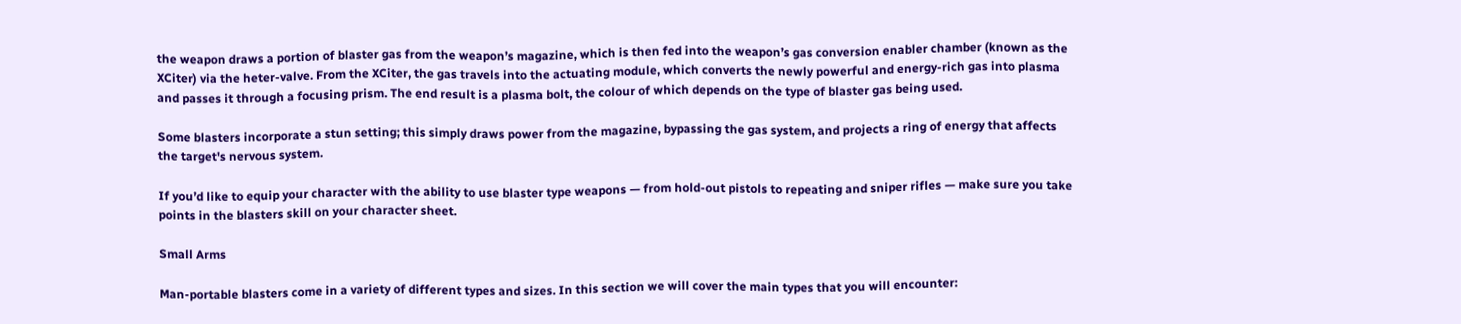the weapon draws a portion of blaster gas from the weapon’s magazine, which is then fed into the weapon’s gas conversion enabler chamber (known as the XCiter) via the heter-valve. From the XCiter, the gas travels into the actuating module, which converts the newly powerful and energy-rich gas into plasma and passes it through a focusing prism. The end result is a plasma bolt, the colour of which depends on the type of blaster gas being used.

Some blasters incorporate a stun setting; this simply draws power from the magazine, bypassing the gas system, and projects a ring of energy that affects the target's nervous system.

If you’d like to equip your character with the ability to use blaster type weapons — from hold-out pistols to repeating and sniper rifles — make sure you take points in the blasters skill on your character sheet.

Small Arms

Man-portable blasters come in a variety of different types and sizes. In this section we will cover the main types that you will encounter: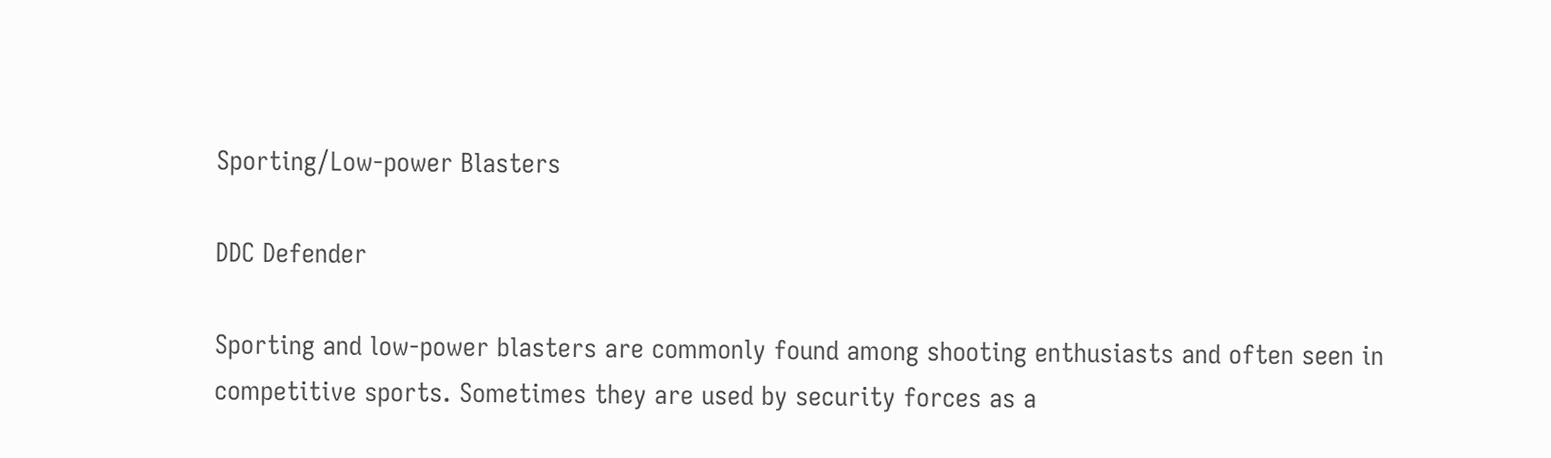Sporting/Low-power Blasters

DDC Defender

Sporting and low-power blasters are commonly found among shooting enthusiasts and often seen in competitive sports. Sometimes they are used by security forces as a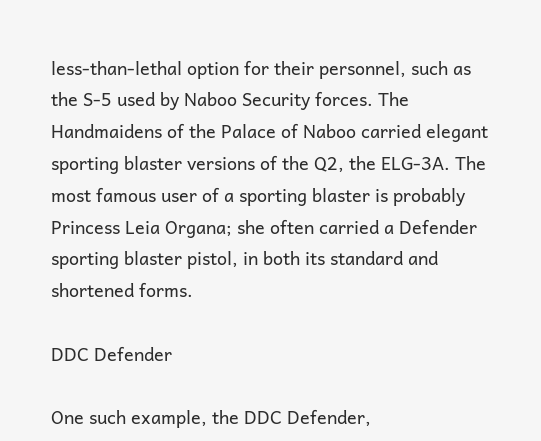less-than-lethal option for their personnel, such as the S-5 used by Naboo Security forces. The Handmaidens of the Palace of Naboo carried elegant sporting blaster versions of the Q2, the ELG-3A. The most famous user of a sporting blaster is probably Princess Leia Organa; she often carried a Defender sporting blaster pistol, in both its standard and shortened forms.

DDC Defender

One such example, the DDC Defender,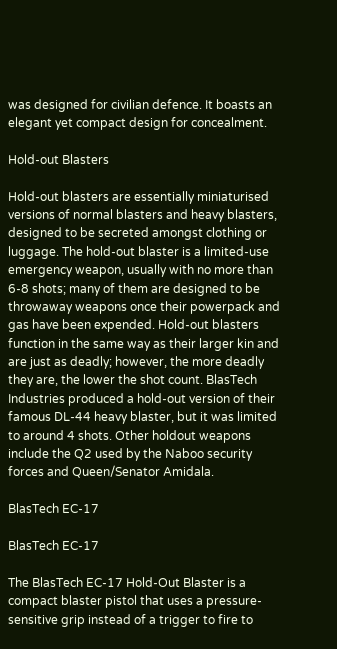was designed for civilian defence. It boasts an elegant yet compact design for concealment.

Hold-out Blasters

Hold-out blasters are essentially miniaturised versions of normal blasters and heavy blasters, designed to be secreted amongst clothing or luggage. The hold-out blaster is a limited-use emergency weapon, usually with no more than 6-8 shots; many of them are designed to be throwaway weapons once their powerpack and gas have been expended. Hold-out blasters function in the same way as their larger kin and are just as deadly; however, the more deadly they are, the lower the shot count. BlasTech Industries produced a hold-out version of their famous DL-44 heavy blaster, but it was limited to around 4 shots. Other holdout weapons include the Q2 used by the Naboo security forces and Queen/Senator Amidala.

BlasTech EC-17

BlasTech EC-17

The BlasTech EC-17 Hold-Out Blaster is a compact blaster pistol that uses a pressure-sensitive grip instead of a trigger to fire to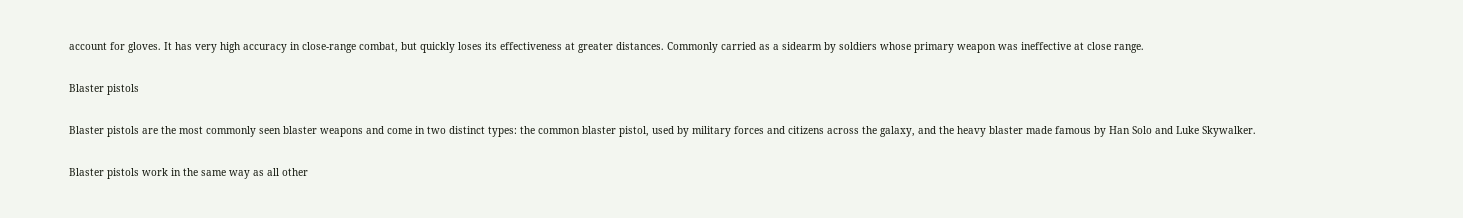account for gloves. It has very high accuracy in close-range combat, but quickly loses its effectiveness at greater distances. Commonly carried as a sidearm by soldiers whose primary weapon was ineffective at close range.

Blaster pistols

Blaster pistols are the most commonly seen blaster weapons and come in two distinct types: the common blaster pistol, used by military forces and citizens across the galaxy, and the heavy blaster made famous by Han Solo and Luke Skywalker.

Blaster pistols work in the same way as all other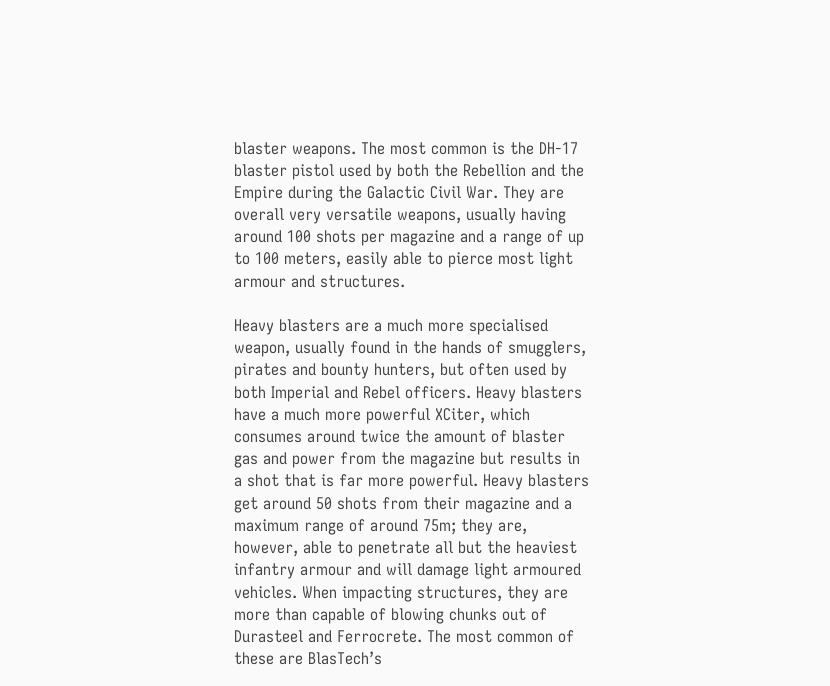blaster weapons. The most common is the DH-17 blaster pistol used by both the Rebellion and the Empire during the Galactic Civil War. They are overall very versatile weapons, usually having around 100 shots per magazine and a range of up to 100 meters, easily able to pierce most light armour and structures.

Heavy blasters are a much more specialised weapon, usually found in the hands of smugglers, pirates and bounty hunters, but often used by both Imperial and Rebel officers. Heavy blasters have a much more powerful XCiter, which consumes around twice the amount of blaster gas and power from the magazine but results in a shot that is far more powerful. Heavy blasters get around 50 shots from their magazine and a maximum range of around 75m; they are, however, able to penetrate all but the heaviest infantry armour and will damage light armoured vehicles. When impacting structures, they are more than capable of blowing chunks out of Durasteel and Ferrocrete. The most common of these are BlasTech’s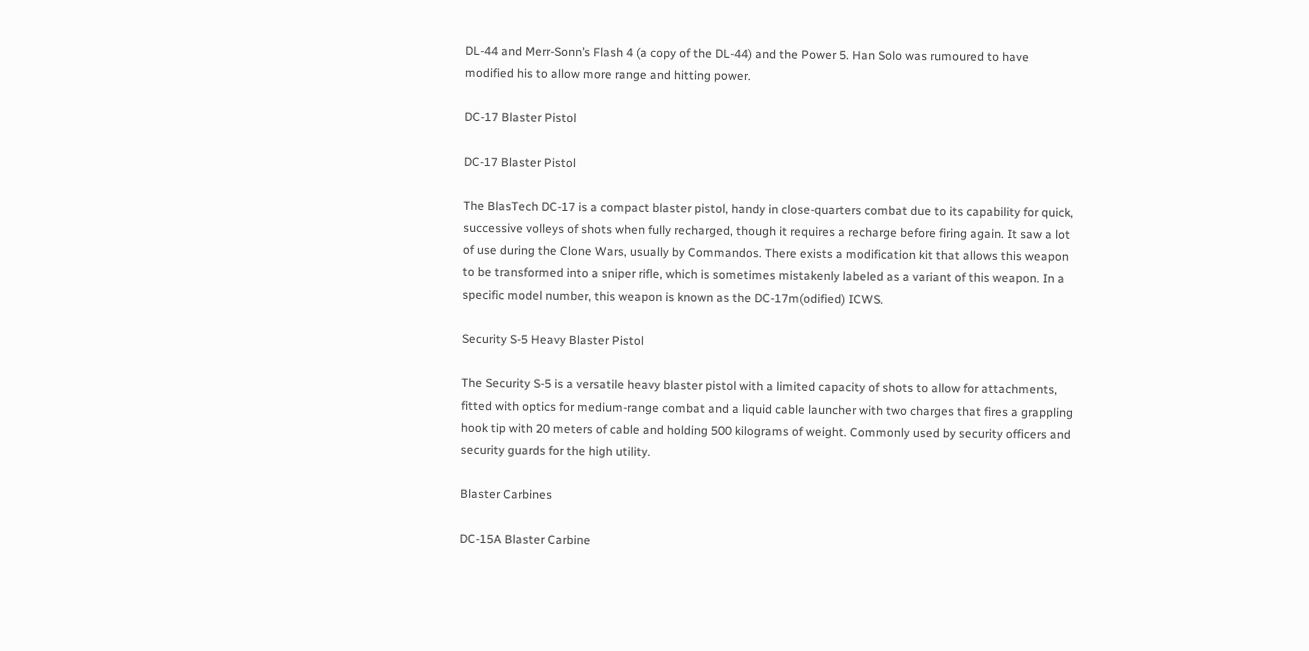DL-44 and Merr-Sonn’s Flash 4 (a copy of the DL-44) and the Power 5. Han Solo was rumoured to have modified his to allow more range and hitting power.

DC-17 Blaster Pistol

DC-17 Blaster Pistol

The BlasTech DC-17 is a compact blaster pistol, handy in close-quarters combat due to its capability for quick, successive volleys of shots when fully recharged, though it requires a recharge before firing again. It saw a lot of use during the Clone Wars, usually by Commandos. There exists a modification kit that allows this weapon to be transformed into a sniper rifle, which is sometimes mistakenly labeled as a variant of this weapon. In a specific model number, this weapon is known as the DC-17m(odified) ICWS.

Security S-5 Heavy Blaster Pistol

The Security S-5 is a versatile heavy blaster pistol with a limited capacity of shots to allow for attachments, fitted with optics for medium-range combat and a liquid cable launcher with two charges that fires a grappling hook tip with 20 meters of cable and holding 500 kilograms of weight. Commonly used by security officers and security guards for the high utility.

Blaster Carbines

DC-15A Blaster Carbine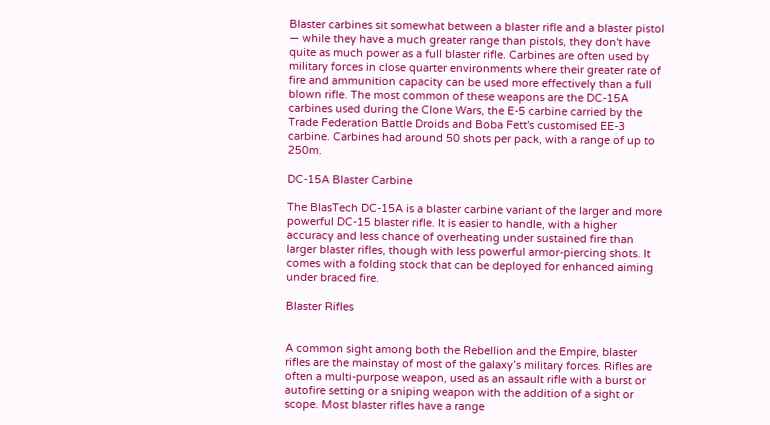Blaster carbines sit somewhat between a blaster rifle and a blaster pistol — while they have a much greater range than pistols, they don't have quite as much power as a full blaster rifle. Carbines are often used by military forces in close quarter environments where their greater rate of fire and ammunition capacity can be used more effectively than a full blown rifle. The most common of these weapons are the DC-15A carbines used during the Clone Wars, the E-5 carbine carried by the Trade Federation Battle Droids and Boba Fett's customised EE-3 carbine. Carbines had around 50 shots per pack, with a range of up to 250m.

DC-15A Blaster Carbine

The BlasTech DC-15A is a blaster carbine variant of the larger and more powerful DC-15 blaster rifle. It is easier to handle, with a higher accuracy and less chance of overheating under sustained fire than larger blaster rifles, though with less powerful armor-piercing shots. It comes with a folding stock that can be deployed for enhanced aiming under braced fire.

Blaster Rifles


A common sight among both the Rebellion and the Empire, blaster rifles are the mainstay of most of the galaxy’s military forces. Rifles are often a multi-purpose weapon, used as an assault rifle with a burst or autofire setting or a sniping weapon with the addition of a sight or scope. Most blaster rifles have a range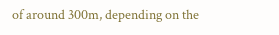of around 300m, depending on the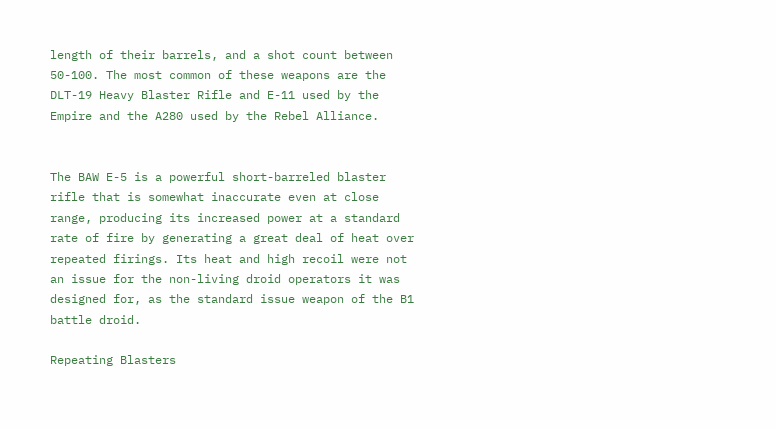length of their barrels, and a shot count between 50-100. The most common of these weapons are the DLT-19 Heavy Blaster Rifle and E-11 used by the Empire and the A280 used by the Rebel Alliance.


The BAW E-5 is a powerful short-barreled blaster rifle that is somewhat inaccurate even at close range, producing its increased power at a standard rate of fire by generating a great deal of heat over repeated firings. Its heat and high recoil were not an issue for the non-living droid operators it was designed for, as the standard issue weapon of the B1 battle droid.

Repeating Blasters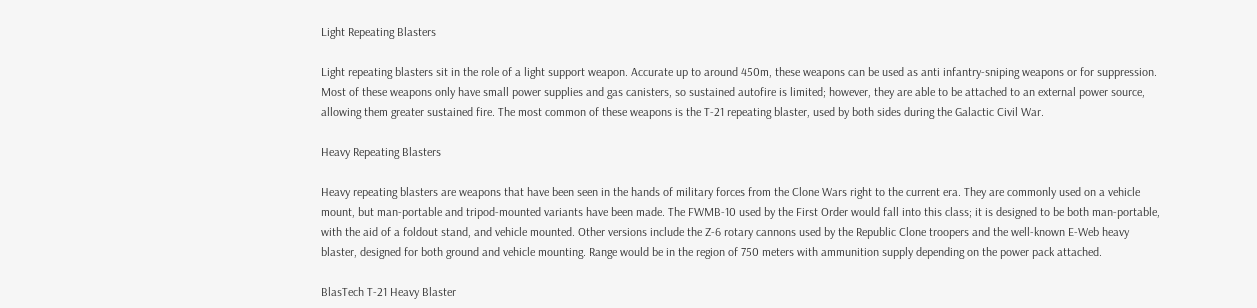Light Repeating Blasters

Light repeating blasters sit in the role of a light support weapon. Accurate up to around 450m, these weapons can be used as anti infantry-sniping weapons or for suppression. Most of these weapons only have small power supplies and gas canisters, so sustained autofire is limited; however, they are able to be attached to an external power source, allowing them greater sustained fire. The most common of these weapons is the T-21 repeating blaster, used by both sides during the Galactic Civil War.

Heavy Repeating Blasters

Heavy repeating blasters are weapons that have been seen in the hands of military forces from the Clone Wars right to the current era. They are commonly used on a vehicle mount, but man-portable and tripod-mounted variants have been made. The FWMB-10 used by the First Order would fall into this class; it is designed to be both man-portable, with the aid of a foldout stand, and vehicle mounted. Other versions include the Z-6 rotary cannons used by the Republic Clone troopers and the well-known E-Web heavy blaster, designed for both ground and vehicle mounting. Range would be in the region of 750 meters with ammunition supply depending on the power pack attached.

BlasTech T-21 Heavy Blaster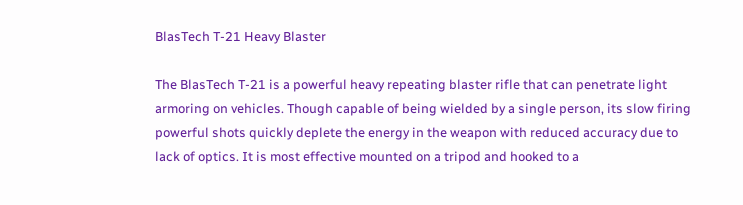BlasTech T-21 Heavy Blaster

The BlasTech T-21 is a powerful heavy repeating blaster rifle that can penetrate light armoring on vehicles. Though capable of being wielded by a single person, its slow firing powerful shots quickly deplete the energy in the weapon with reduced accuracy due to lack of optics. It is most effective mounted on a tripod and hooked to a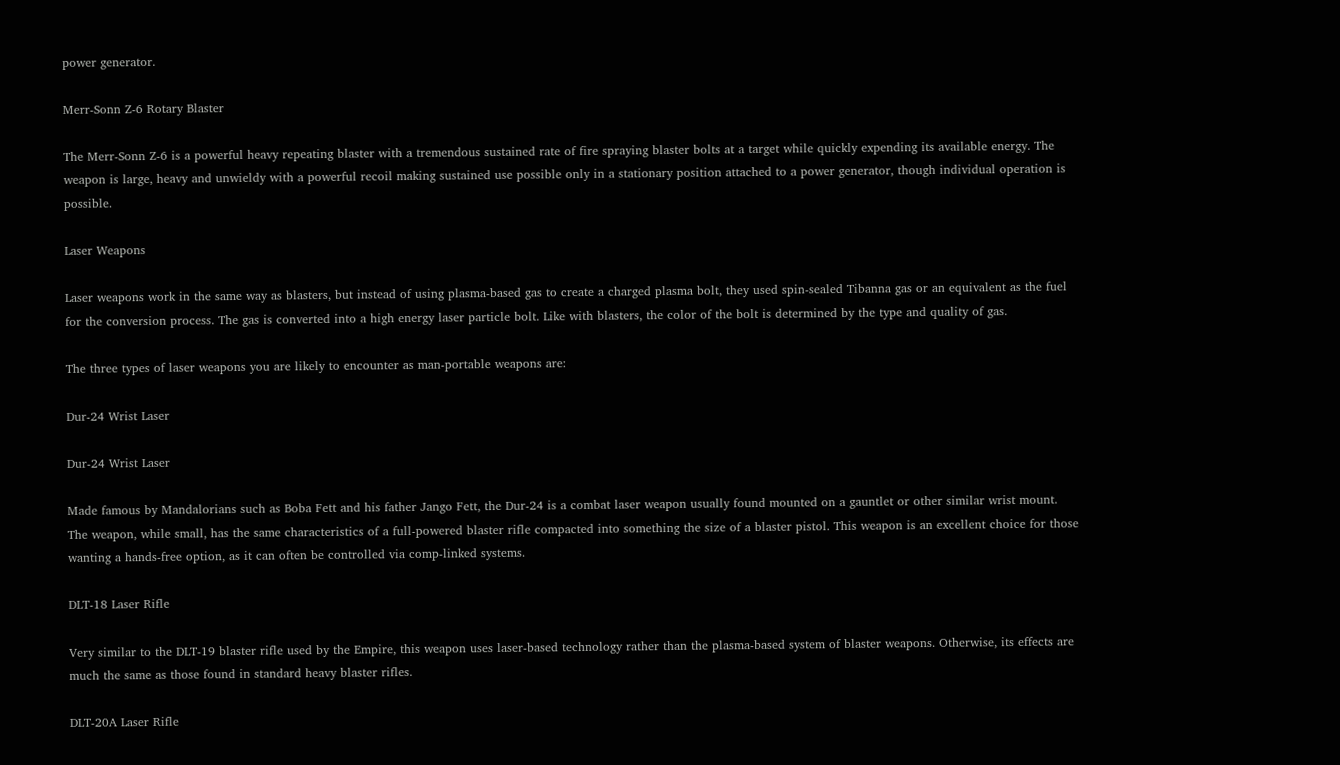power generator.

Merr-Sonn Z-6 Rotary Blaster

The Merr-Sonn Z-6 is a powerful heavy repeating blaster with a tremendous sustained rate of fire spraying blaster bolts at a target while quickly expending its available energy. The weapon is large, heavy and unwieldy with a powerful recoil making sustained use possible only in a stationary position attached to a power generator, though individual operation is possible.

Laser Weapons

Laser weapons work in the same way as blasters, but instead of using plasma-based gas to create a charged plasma bolt, they used spin-sealed Tibanna gas or an equivalent as the fuel for the conversion process. The gas is converted into a high energy laser particle bolt. Like with blasters, the color of the bolt is determined by the type and quality of gas.

The three types of laser weapons you are likely to encounter as man-portable weapons are:

Dur-24 Wrist Laser

Dur-24 Wrist Laser

Made famous by Mandalorians such as Boba Fett and his father Jango Fett, the Dur-24 is a combat laser weapon usually found mounted on a gauntlet or other similar wrist mount. The weapon, while small, has the same characteristics of a full-powered blaster rifle compacted into something the size of a blaster pistol. This weapon is an excellent choice for those wanting a hands-free option, as it can often be controlled via comp-linked systems.

DLT-18 Laser Rifle

Very similar to the DLT-19 blaster rifle used by the Empire, this weapon uses laser-based technology rather than the plasma-based system of blaster weapons. Otherwise, its effects are much the same as those found in standard heavy blaster rifles.

DLT-20A Laser Rifle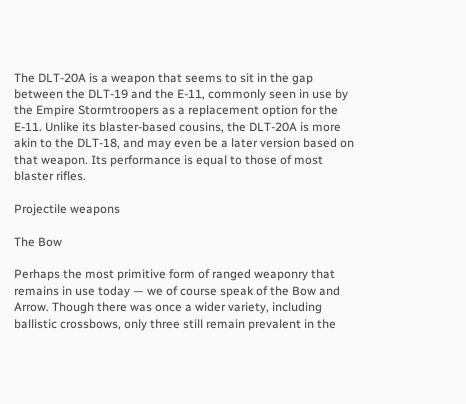The DLT-20A is a weapon that seems to sit in the gap between the DLT-19 and the E-11, commonly seen in use by the Empire Stormtroopers as a replacement option for the E-11. Unlike its blaster-based cousins, the DLT-20A is more akin to the DLT-18, and may even be a later version based on that weapon. Its performance is equal to those of most blaster rifles.

Projectile weapons

The Bow

Perhaps the most primitive form of ranged weaponry that remains in use today — we of course speak of the Bow and Arrow. Though there was once a wider variety, including ballistic crossbows, only three still remain prevalent in the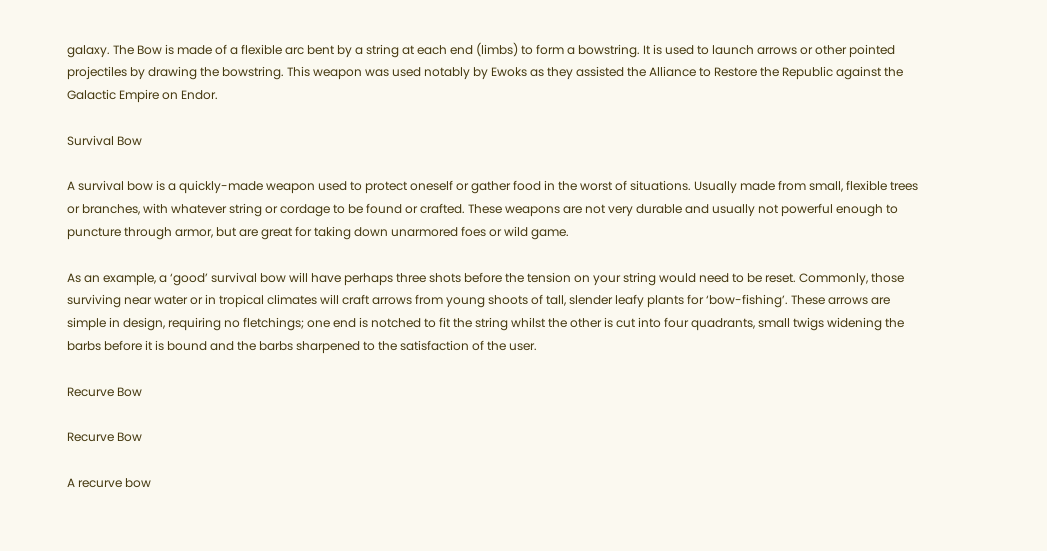galaxy. The Bow is made of a flexible arc bent by a string at each end (limbs) to form a bowstring. It is used to launch arrows or other pointed projectiles by drawing the bowstring. This weapon was used notably by Ewoks as they assisted the Alliance to Restore the Republic against the Galactic Empire on Endor.

Survival Bow

A survival bow is a quickly-made weapon used to protect oneself or gather food in the worst of situations. Usually made from small, flexible trees or branches, with whatever string or cordage to be found or crafted. These weapons are not very durable and usually not powerful enough to puncture through armor, but are great for taking down unarmored foes or wild game.

As an example, a ‘good’ survival bow will have perhaps three shots before the tension on your string would need to be reset. Commonly, those surviving near water or in tropical climates will craft arrows from young shoots of tall, slender leafy plants for ‘bow-fishing’. These arrows are simple in design, requiring no fletchings; one end is notched to fit the string whilst the other is cut into four quadrants, small twigs widening the barbs before it is bound and the barbs sharpened to the satisfaction of the user.

Recurve Bow

Recurve Bow

A recurve bow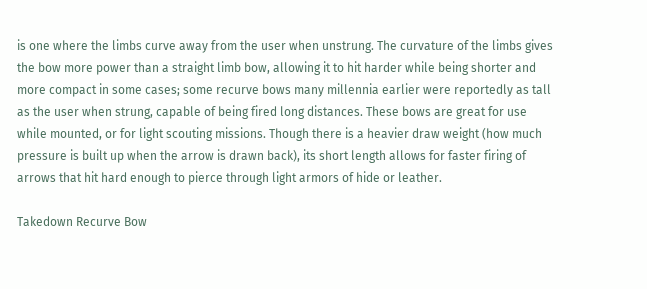is one where the limbs curve away from the user when unstrung. The curvature of the limbs gives the bow more power than a straight limb bow, allowing it to hit harder while being shorter and more compact in some cases; some recurve bows many millennia earlier were reportedly as tall as the user when strung, capable of being fired long distances. These bows are great for use while mounted, or for light scouting missions. Though there is a heavier draw weight (how much pressure is built up when the arrow is drawn back), its short length allows for faster firing of arrows that hit hard enough to pierce through light armors of hide or leather.

Takedown Recurve Bow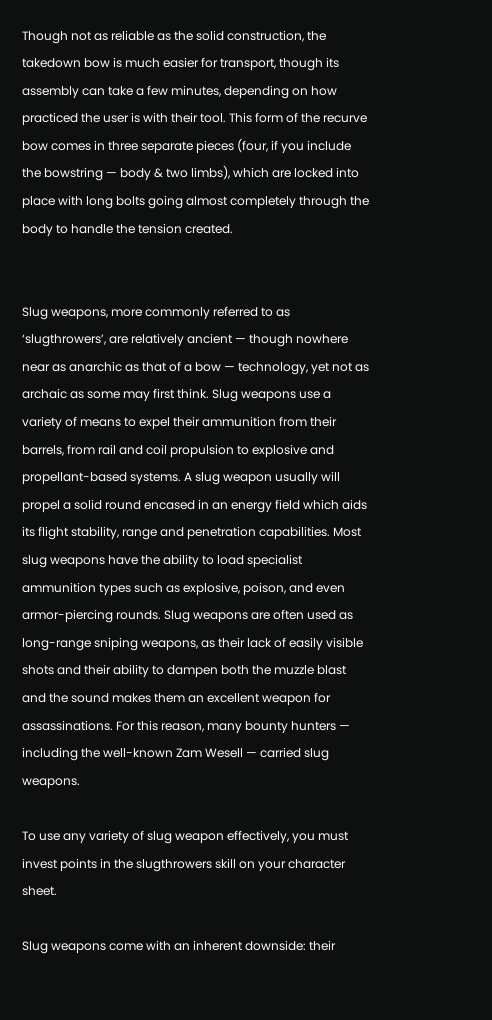Though not as reliable as the solid construction, the takedown bow is much easier for transport, though its assembly can take a few minutes, depending on how practiced the user is with their tool. This form of the recurve bow comes in three separate pieces (four, if you include the bowstring — body & two limbs), which are locked into place with long bolts going almost completely through the body to handle the tension created.


Slug weapons, more commonly referred to as ‘slugthrowers’, are relatively ancient — though nowhere near as anarchic as that of a bow — technology, yet not as archaic as some may first think. Slug weapons use a variety of means to expel their ammunition from their barrels, from rail and coil propulsion to explosive and propellant-based systems. A slug weapon usually will propel a solid round encased in an energy field which aids its flight stability, range and penetration capabilities. Most slug weapons have the ability to load specialist ammunition types such as explosive, poison, and even armor-piercing rounds. Slug weapons are often used as long-range sniping weapons, as their lack of easily visible shots and their ability to dampen both the muzzle blast and the sound makes them an excellent weapon for assassinations. For this reason, many bounty hunters — including the well-known Zam Wesell — carried slug weapons.

To use any variety of slug weapon effectively, you must invest points in the slugthrowers skill on your character sheet.

Slug weapons come with an inherent downside: their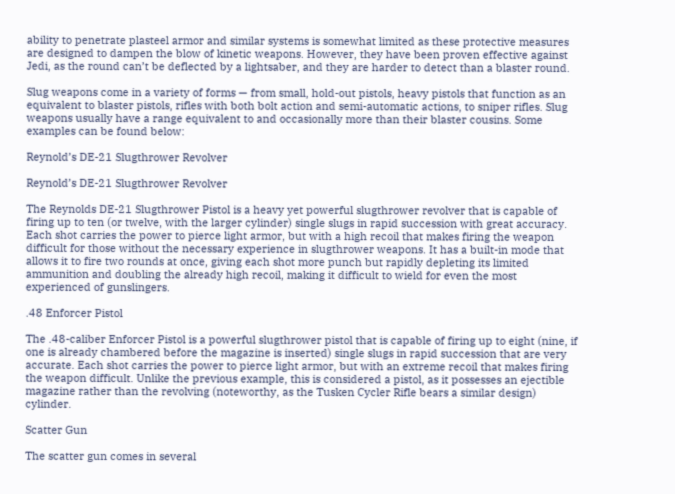ability to penetrate plasteel armor and similar systems is somewhat limited as these protective measures are designed to dampen the blow of kinetic weapons. However, they have been proven effective against Jedi, as the round can’t be deflected by a lightsaber, and they are harder to detect than a blaster round.

Slug weapons come in a variety of forms — from small, hold-out pistols, heavy pistols that function as an equivalent to blaster pistols, rifles with both bolt action and semi-automatic actions, to sniper rifles. Slug weapons usually have a range equivalent to and occasionally more than their blaster cousins. Some examples can be found below:

Reynold’s DE-21 Slugthrower Revolver

Reynold’s DE-21 Slugthrower Revolver

The Reynolds DE-21 Slugthrower Pistol is a heavy yet powerful slugthrower revolver that is capable of firing up to ten (or twelve, with the larger cylinder) single slugs in rapid succession with great accuracy. Each shot carries the power to pierce light armor, but with a high recoil that makes firing the weapon difficult for those without the necessary experience in slugthrower weapons. It has a built-in mode that allows it to fire two rounds at once, giving each shot more punch but rapidly depleting its limited ammunition and doubling the already high recoil, making it difficult to wield for even the most experienced of gunslingers.

.48 Enforcer Pistol

The .48-caliber Enforcer Pistol is a powerful slugthrower pistol that is capable of firing up to eight (nine, if one is already chambered before the magazine is inserted) single slugs in rapid succession that are very accurate. Each shot carries the power to pierce light armor, but with an extreme recoil that makes firing the weapon difficult. Unlike the previous example, this is considered a pistol, as it possesses an ejectible magazine rather than the revolving (noteworthy, as the Tusken Cycler Rifle bears a similar design) cylinder.

Scatter Gun

The scatter gun comes in several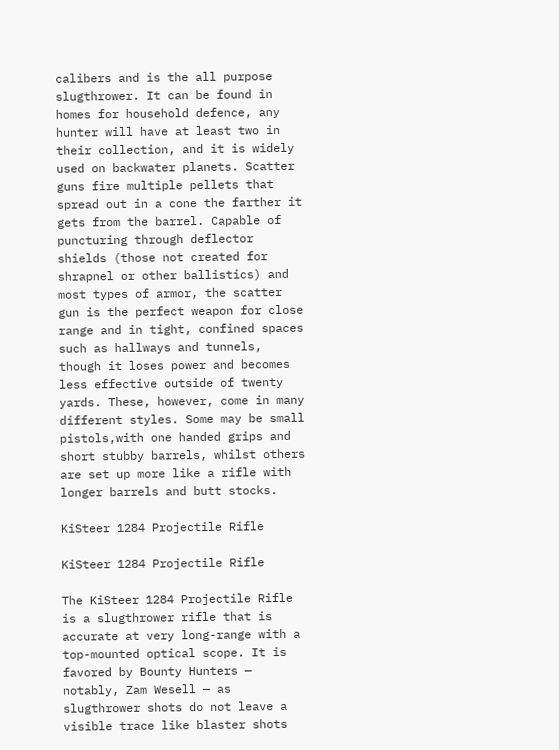calibers and is the all purpose slugthrower. It can be found in homes for household defence, any hunter will have at least two in their collection, and it is widely used on backwater planets. Scatter guns fire multiple pellets that spread out in a cone the farther it gets from the barrel. Capable of puncturing through deflector shields (those not created for shrapnel or other ballistics) and most types of armor, the scatter gun is the perfect weapon for close range and in tight, confined spaces such as hallways and tunnels, though it loses power and becomes less effective outside of twenty yards. These, however, come in many different styles. Some may be small pistols,with one handed grips and short stubby barrels, whilst others are set up more like a rifle with longer barrels and butt stocks.

KiSteer 1284 Projectile Rifle

KiSteer 1284 Projectile Rifle

The KiSteer 1284 Projectile Rifle is a slugthrower rifle that is accurate at very long-range with a top-mounted optical scope. It is favored by Bounty Hunters — notably, Zam Wesell — as slugthrower shots do not leave a visible trace like blaster shots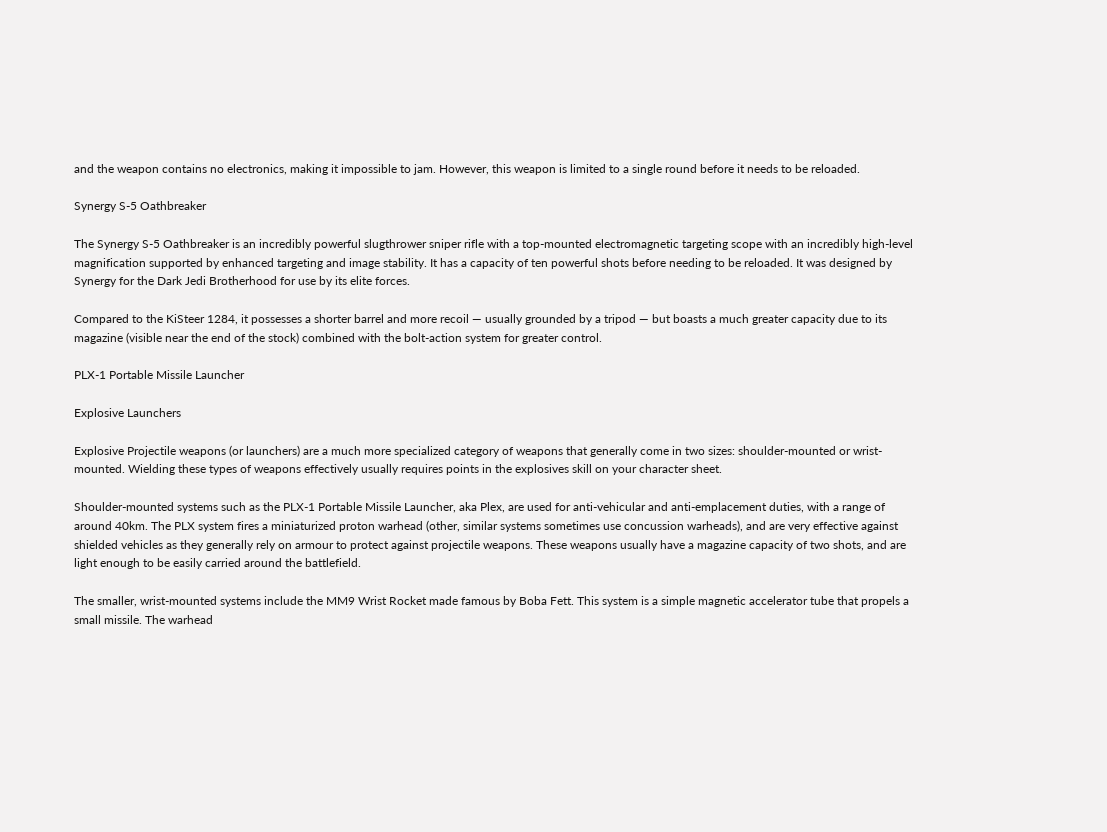and the weapon contains no electronics, making it impossible to jam. However, this weapon is limited to a single round before it needs to be reloaded.

Synergy S-5 Oathbreaker

The Synergy S-5 Oathbreaker is an incredibly powerful slugthrower sniper rifle with a top-mounted electromagnetic targeting scope with an incredibly high-level magnification supported by enhanced targeting and image stability. It has a capacity of ten powerful shots before needing to be reloaded. It was designed by Synergy for the Dark Jedi Brotherhood for use by its elite forces.

Compared to the KiSteer 1284, it possesses a shorter barrel and more recoil — usually grounded by a tripod — but boasts a much greater capacity due to its magazine (visible near the end of the stock) combined with the bolt-action system for greater control.

PLX-1 Portable Missile Launcher

Explosive Launchers

Explosive Projectile weapons (or launchers) are a much more specialized category of weapons that generally come in two sizes: shoulder-mounted or wrist-mounted. Wielding these types of weapons effectively usually requires points in the explosives skill on your character sheet.

Shoulder-mounted systems such as the PLX-1 Portable Missile Launcher, aka Plex, are used for anti-vehicular and anti-emplacement duties, with a range of around 40km. The PLX system fires a miniaturized proton warhead (other, similar systems sometimes use concussion warheads), and are very effective against shielded vehicles as they generally rely on armour to protect against projectile weapons. These weapons usually have a magazine capacity of two shots, and are light enough to be easily carried around the battlefield.

The smaller, wrist-mounted systems include the MM9 Wrist Rocket made famous by Boba Fett. This system is a simple magnetic accelerator tube that propels a small missile. The warhead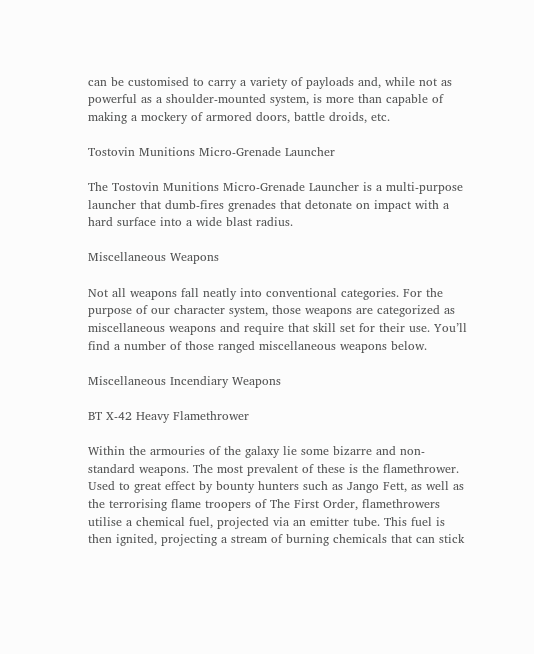can be customised to carry a variety of payloads and, while not as powerful as a shoulder-mounted system, is more than capable of making a mockery of armored doors, battle droids, etc.

Tostovin Munitions Micro-Grenade Launcher

The Tostovin Munitions Micro-Grenade Launcher is a multi-purpose launcher that dumb-fires grenades that detonate on impact with a hard surface into a wide blast radius.

Miscellaneous Weapons

Not all weapons fall neatly into conventional categories. For the purpose of our character system, those weapons are categorized as miscellaneous weapons and require that skill set for their use. You’ll find a number of those ranged miscellaneous weapons below.

Miscellaneous Incendiary Weapons

BT X-42 Heavy Flamethrower

Within the armouries of the galaxy lie some bizarre and non-standard weapons. The most prevalent of these is the flamethrower. Used to great effect by bounty hunters such as Jango Fett, as well as the terrorising flame troopers of The First Order, flamethrowers utilise a chemical fuel, projected via an emitter tube. This fuel is then ignited, projecting a stream of burning chemicals that can stick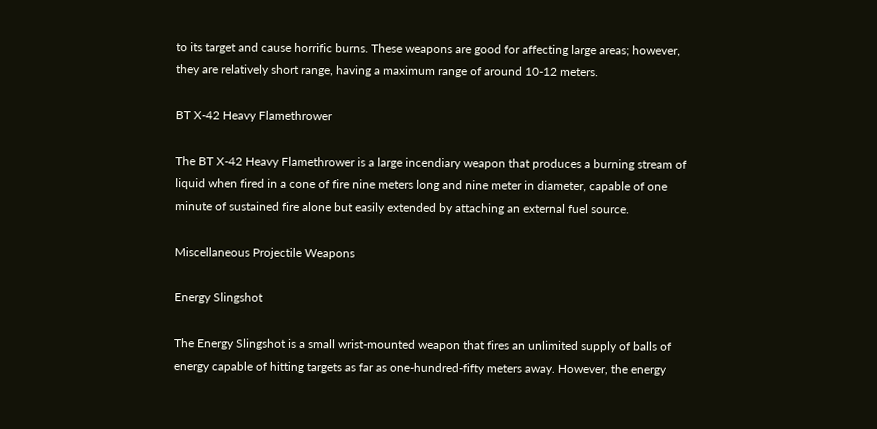to its target and cause horrific burns. These weapons are good for affecting large areas; however, they are relatively short range, having a maximum range of around 10-12 meters.

BT X-42 Heavy Flamethrower

The BT X-42 Heavy Flamethrower is a large incendiary weapon that produces a burning stream of liquid when fired in a cone of fire nine meters long and nine meter in diameter, capable of one minute of sustained fire alone but easily extended by attaching an external fuel source.

Miscellaneous Projectile Weapons

Energy Slingshot

The Energy Slingshot is a small wrist-mounted weapon that fires an unlimited supply of balls of energy capable of hitting targets as far as one-hundred-fifty meters away. However, the energy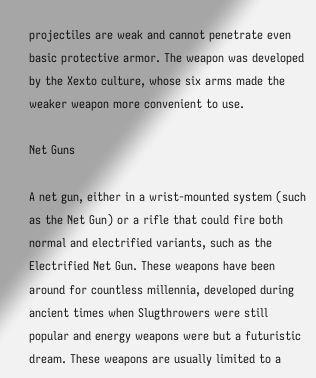projectiles are weak and cannot penetrate even basic protective armor. The weapon was developed by the Xexto culture, whose six arms made the weaker weapon more convenient to use.

Net Guns

A net gun, either in a wrist-mounted system (such as the Net Gun) or a rifle that could fire both normal and electrified variants, such as the Electrified Net Gun. These weapons have been around for countless millennia, developed during ancient times when Slugthrowers were still popular and energy weapons were but a futuristic dream. These weapons are usually limited to a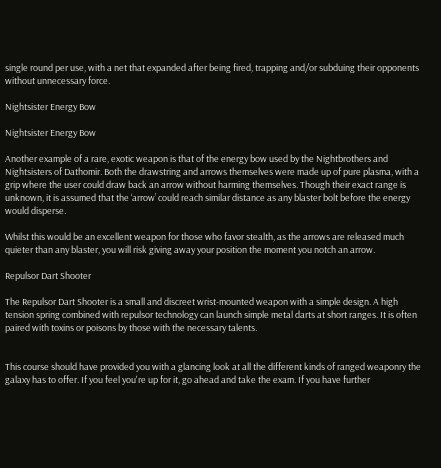single round per use, with a net that expanded after being fired, trapping and/or subduing their opponents without unnecessary force.

Nightsister Energy Bow

Nightsister Energy Bow

Another example of a rare, exotic weapon is that of the energy bow used by the Nightbrothers and Nightsisters of Dathomir. Both the drawstring and arrows themselves were made up of pure plasma, with a grip where the user could draw back an arrow without harming themselves. Though their exact range is unknown, it is assumed that the ‘arrow’ could reach similar distance as any blaster bolt before the energy would disperse.

Whilst this would be an excellent weapon for those who favor stealth, as the arrows are released much quieter than any blaster, you will risk giving away your position the moment you notch an arrow.

Repulsor Dart Shooter

The Repulsor Dart Shooter is a small and discreet wrist-mounted weapon with a simple design. A high tension spring combined with repulsor technology can launch simple metal darts at short ranges. It is often paired with toxins or poisons by those with the necessary talents.


This course should have provided you with a glancing look at all the different kinds of ranged weaponry the galaxy has to offer. If you feel you're up for it, go ahead and take the exam. If you have further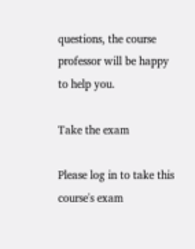questions, the course professor will be happy to help you.

Take the exam

Please log in to take this course's exam